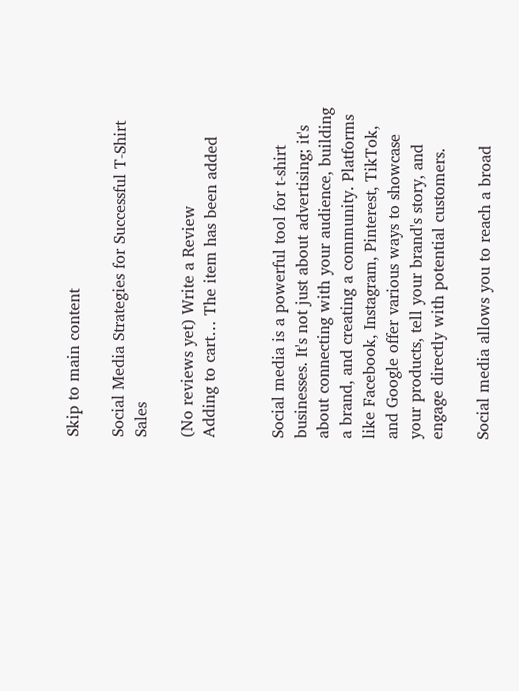Skip to main content

Social Media Strategies for Successful T-Shirt Sales

(No reviews yet) Write a Review
Adding to cart… The item has been added


Social media is a powerful tool for t-shirt businesses. It's not just about advertising; it's about connecting with your audience, building a brand, and creating a community. Platforms like Facebook, Instagram, Pinterest, TikTok, and Google offer various ways to showcase your products, tell your brand's story, and engage directly with potential customers.

Social media allows you to reach a broad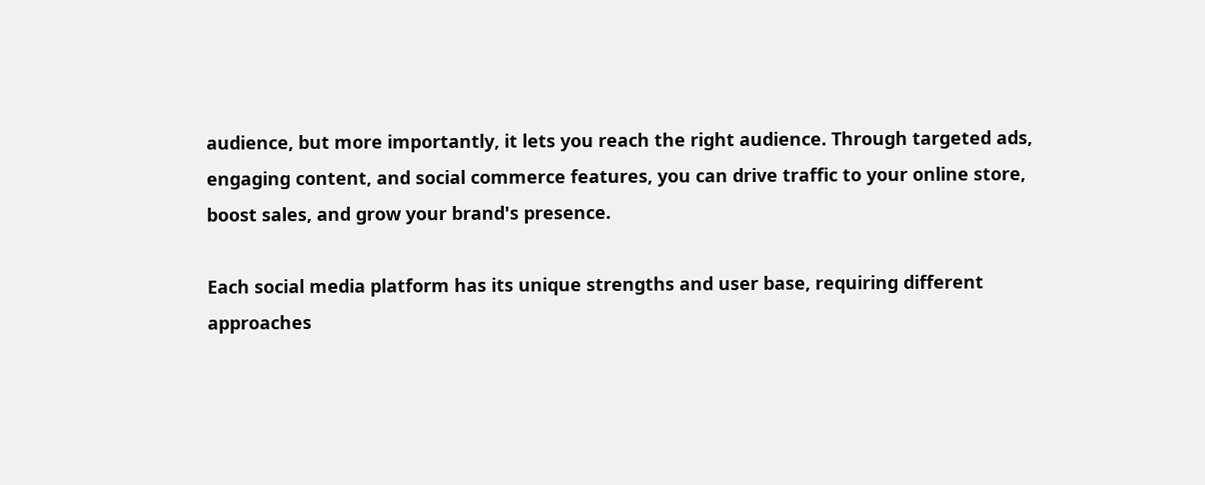audience, but more importantly, it lets you reach the right audience. Through targeted ads, engaging content, and social commerce features, you can drive traffic to your online store, boost sales, and grow your brand's presence.

Each social media platform has its unique strengths and user base, requiring different approaches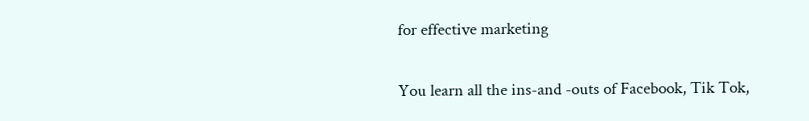for effective marketing

You learn all the ins-and -outs of Facebook, Tik Tok,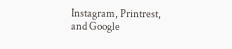Instagram, Printrest, and Google